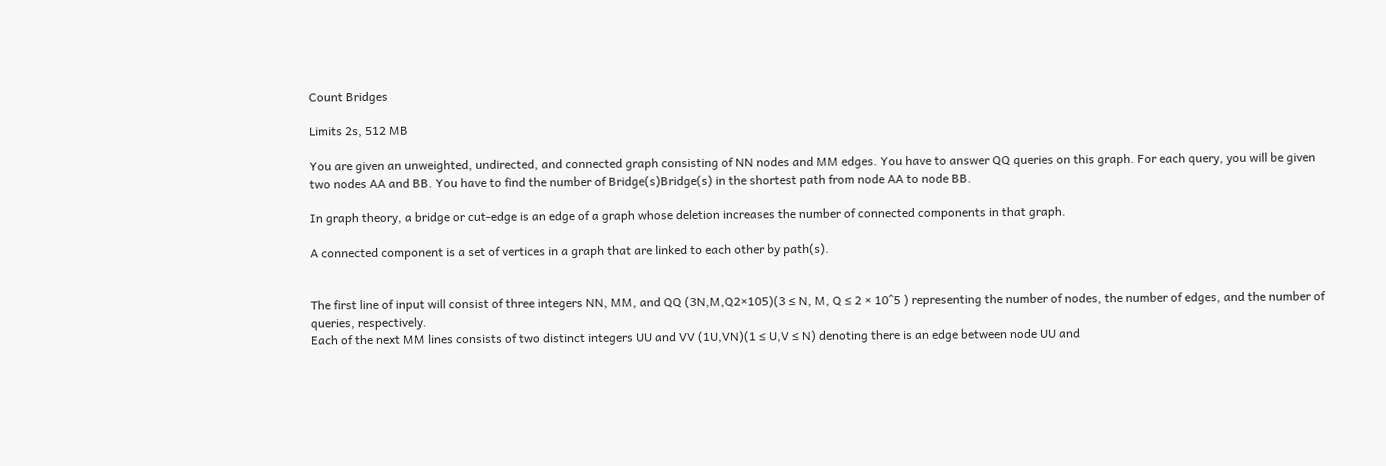Count Bridges

Limits 2s, 512 MB

You are given an unweighted, undirected, and connected graph consisting of NN nodes and MM edges. You have to answer QQ queries on this graph. For each query, you will be given two nodes AA and BB. You have to find the number of Bridge(s)Bridge(s) in the shortest path from node AA to node BB.

In graph theory, a bridge or cut-edge is an edge of a graph whose deletion increases the number of connected components in that graph.

A connected component is a set of vertices in a graph that are linked to each other by path(s).


The first line of input will consist of three integers NN, MM, and QQ (3N,M,Q2×105)(3 ≤ N, M, Q ≤ 2 × 10^5 ) representing the number of nodes, the number of edges, and the number of queries, respectively.
Each of the next MM lines consists of two distinct integers UU and VV (1U,VN)(1 ≤ U,V ≤ N) denoting there is an edge between node UU and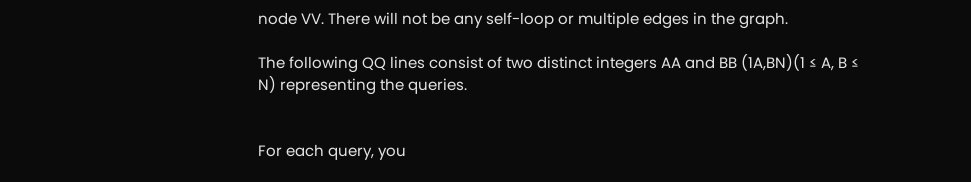node VV. There will not be any self-loop or multiple edges in the graph.

The following QQ lines consist of two distinct integers AA and BB (1A,BN)(1 ≤ A, B ≤ N) representing the queries.


For each query, you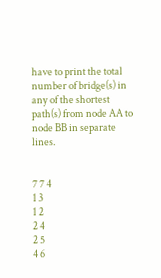have to print the total number of bridge(s) in any of the shortest path(s) from node AA to node BB in separate lines.


7 7 4
1 3
1 2
2 4
2 5
4 6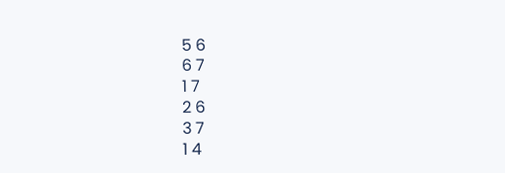5 6
6 7
1 7
2 6
3 7
1 4